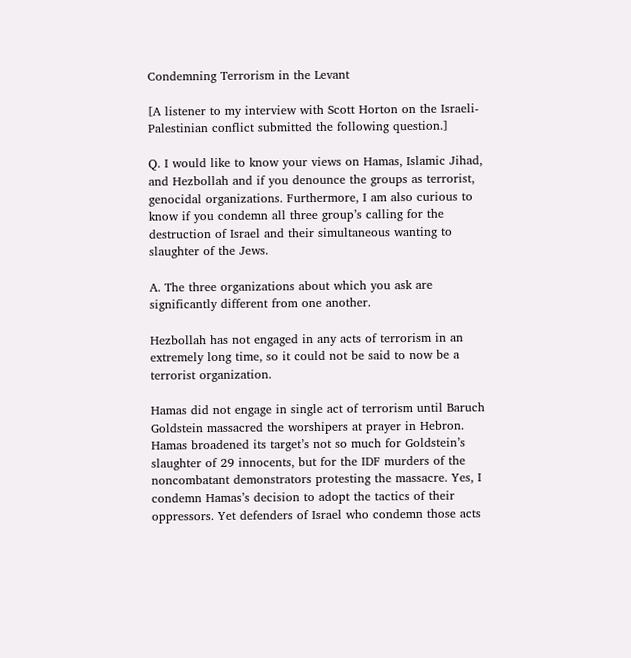Condemning Terrorism in the Levant

[A listener to my interview with Scott Horton on the Israeli-Palestinian conflict submitted the following question.]

Q. I would like to know your views on Hamas, Islamic Jihad, and Hezbollah and if you denounce the groups as terrorist, genocidal organizations. Furthermore, I am also curious to know if you condemn all three group’s calling for the destruction of Israel and their simultaneous wanting to slaughter of the Jews.

A. The three organizations about which you ask are significantly different from one another.

Hezbollah has not engaged in any acts of terrorism in an extremely long time, so it could not be said to now be a terrorist organization.

Hamas did not engage in single act of terrorism until Baruch Goldstein massacred the worshipers at prayer in Hebron. Hamas broadened its target’s not so much for Goldstein’s slaughter of 29 innocents, but for the IDF murders of the noncombatant demonstrators protesting the massacre. Yes, I condemn Hamas’s decision to adopt the tactics of their oppressors. Yet defenders of Israel who condemn those acts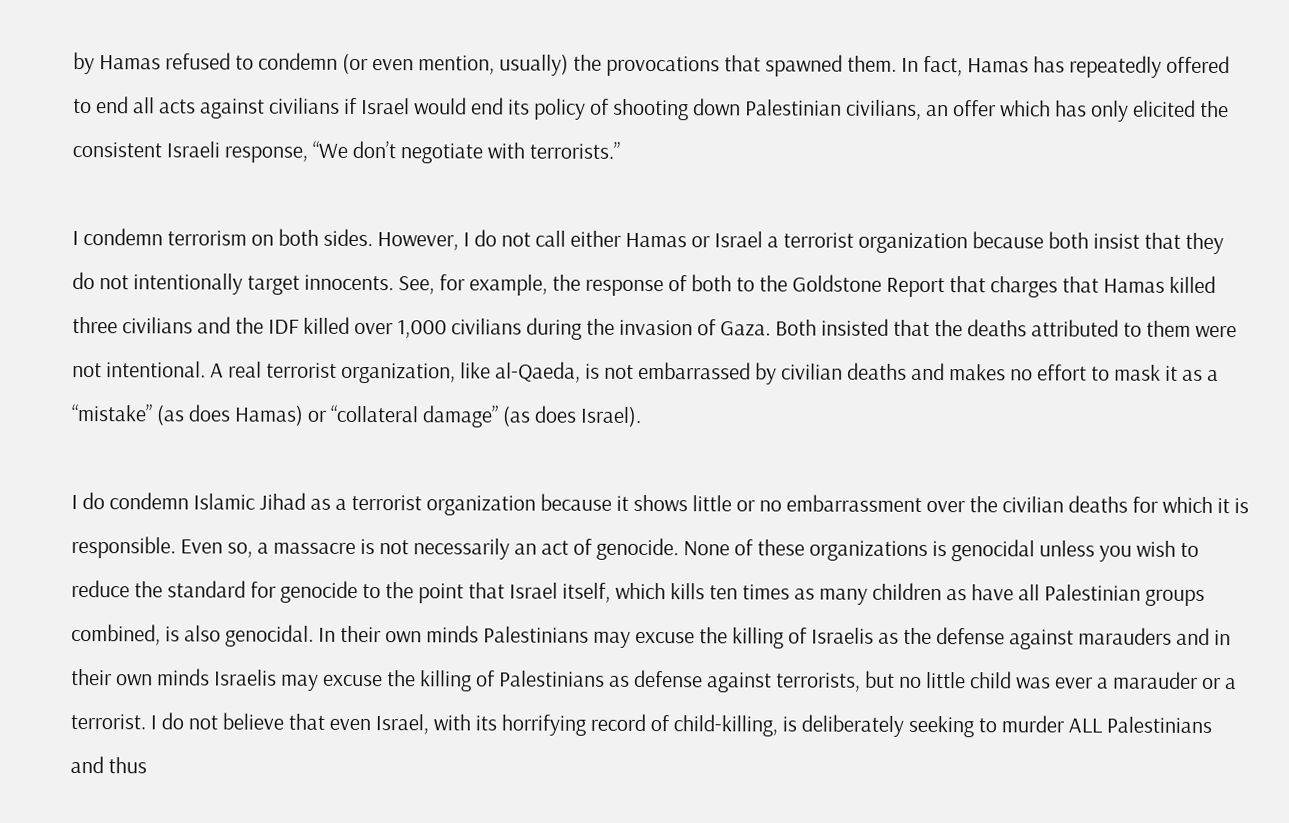by Hamas refused to condemn (or even mention, usually) the provocations that spawned them. In fact, Hamas has repeatedly offered to end all acts against civilians if Israel would end its policy of shooting down Palestinian civilians, an offer which has only elicited the consistent Israeli response, “We don’t negotiate with terrorists.”

I condemn terrorism on both sides. However, I do not call either Hamas or Israel a terrorist organization because both insist that they do not intentionally target innocents. See, for example, the response of both to the Goldstone Report that charges that Hamas killed three civilians and the IDF killed over 1,000 civilians during the invasion of Gaza. Both insisted that the deaths attributed to them were not intentional. A real terrorist organization, like al-Qaeda, is not embarrassed by civilian deaths and makes no effort to mask it as a “mistake” (as does Hamas) or “collateral damage” (as does Israel).

I do condemn Islamic Jihad as a terrorist organization because it shows little or no embarrassment over the civilian deaths for which it is responsible. Even so, a massacre is not necessarily an act of genocide. None of these organizations is genocidal unless you wish to reduce the standard for genocide to the point that Israel itself, which kills ten times as many children as have all Palestinian groups combined, is also genocidal. In their own minds Palestinians may excuse the killing of Israelis as the defense against marauders and in their own minds Israelis may excuse the killing of Palestinians as defense against terrorists, but no little child was ever a marauder or a terrorist. I do not believe that even Israel, with its horrifying record of child-killing, is deliberately seeking to murder ALL Palestinians and thus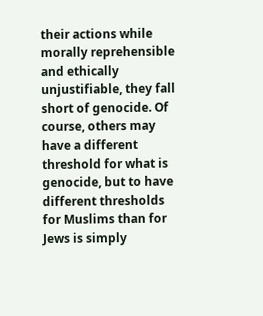their actions while morally reprehensible and ethically unjustifiable, they fall short of genocide. Of course, others may have a different threshold for what is genocide, but to have different thresholds for Muslims than for Jews is simply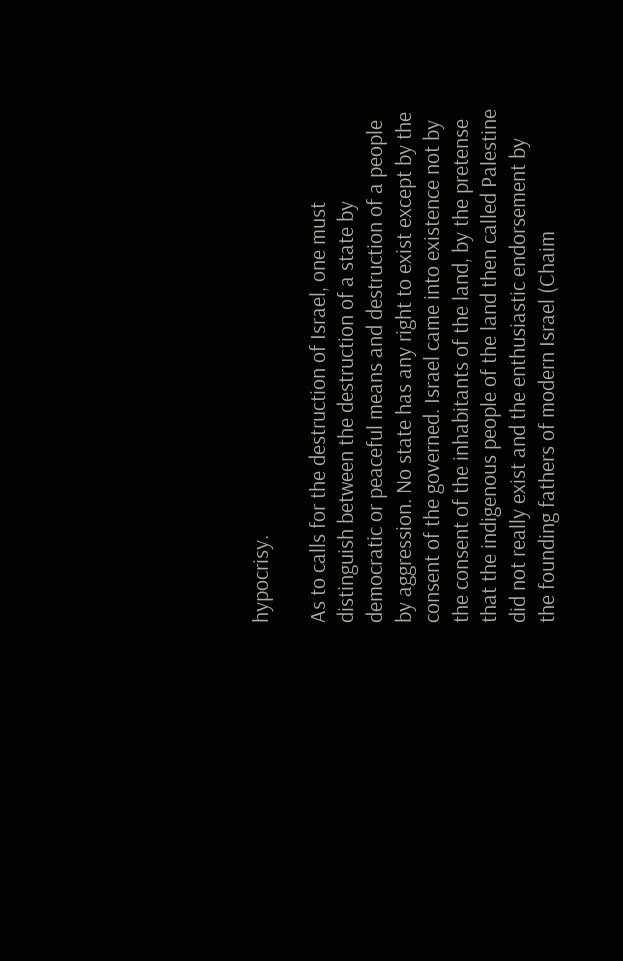hypocrisy.

As to calls for the destruction of Israel, one must distinguish between the destruction of a state by democratic or peaceful means and destruction of a people by aggression. No state has any right to exist except by the consent of the governed. Israel came into existence not by the consent of the inhabitants of the land, by the pretense that the indigenous people of the land then called Palestine did not really exist and the enthusiastic endorsement by the founding fathers of modern Israel (Chaim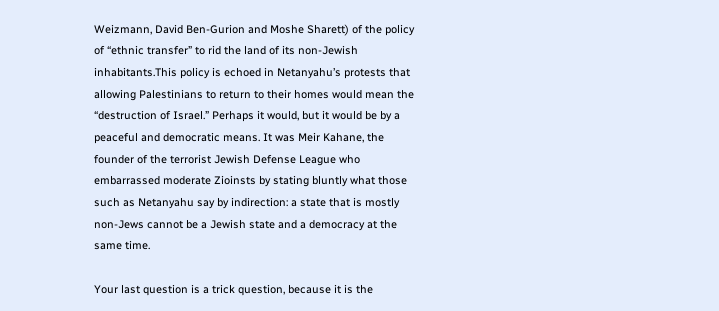Weizmann, David Ben-Gurion and Moshe Sharett) of the policy of “ethnic transfer” to rid the land of its non-Jewish inhabitants.This policy is echoed in Netanyahu’s protests that allowing Palestinians to return to their homes would mean the “destruction of Israel.” Perhaps it would, but it would be by a peaceful and democratic means. It was Meir Kahane, the founder of the terrorist Jewish Defense League who embarrassed moderate Zioinsts by stating bluntly what those such as Netanyahu say by indirection: a state that is mostly non-Jews cannot be a Jewish state and a democracy at the same time.

Your last question is a trick question, because it is the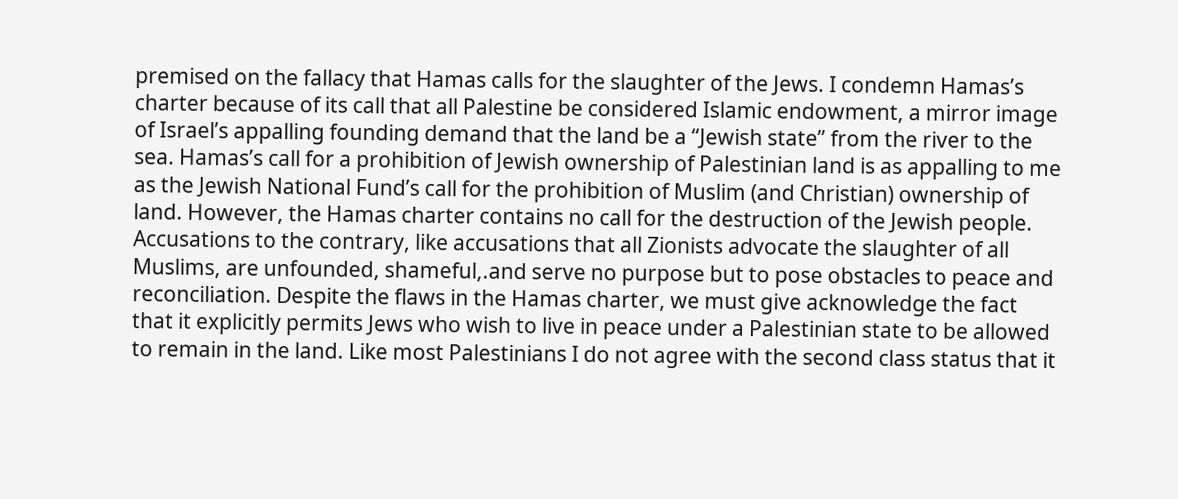premised on the fallacy that Hamas calls for the slaughter of the Jews. I condemn Hamas’s charter because of its call that all Palestine be considered Islamic endowment, a mirror image of Israel’s appalling founding demand that the land be a “Jewish state” from the river to the sea. Hamas’s call for a prohibition of Jewish ownership of Palestinian land is as appalling to me as the Jewish National Fund’s call for the prohibition of Muslim (and Christian) ownership of land. However, the Hamas charter contains no call for the destruction of the Jewish people. Accusations to the contrary, like accusations that all Zionists advocate the slaughter of all Muslims, are unfounded, shameful,.and serve no purpose but to pose obstacles to peace and reconciliation. Despite the flaws in the Hamas charter, we must give acknowledge the fact that it explicitly permits Jews who wish to live in peace under a Palestinian state to be allowed to remain in the land. Like most Palestinians I do not agree with the second class status that it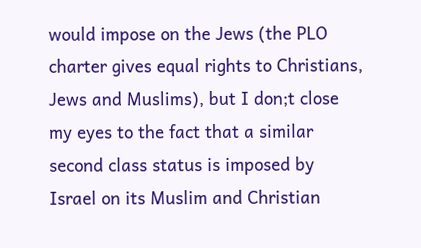would impose on the Jews (the PLO charter gives equal rights to Christians, Jews and Muslims), but I don;t close my eyes to the fact that a similar second class status is imposed by Israel on its Muslim and Christian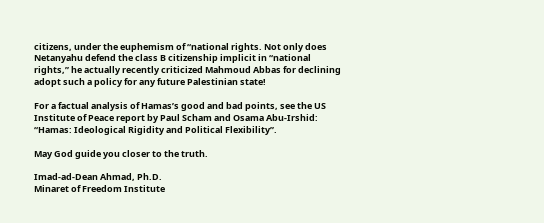citizens, under the euphemism of “national rights. Not only does Netanyahu defend the class B citizenship implicit in “national rights,” he actually recently criticized Mahmoud Abbas for declining adopt such a policy for any future Palestinian state!

For a factual analysis of Hamas’s good and bad points, see the US Institute of Peace report by Paul Scham and Osama Abu-Irshid: “Hamas: Ideological Rigidity and Political Flexibility”.

May God guide you closer to the truth.

Imad-ad-Dean Ahmad, Ph.D.
Minaret of Freedom Institute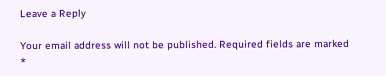Leave a Reply

Your email address will not be published. Required fields are marked *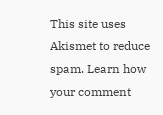This site uses Akismet to reduce spam. Learn how your comment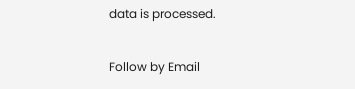data is processed.

Follow by Email